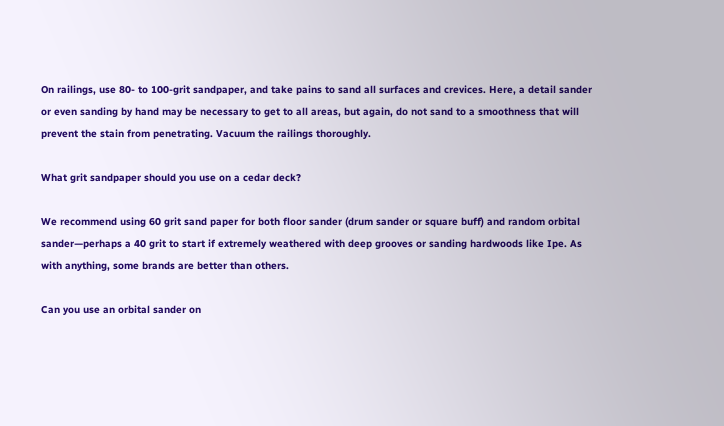On railings, use 80- to 100-grit sandpaper, and take pains to sand all surfaces and crevices. Here, a detail sander or even sanding by hand may be necessary to get to all areas, but again, do not sand to a smoothness that will prevent the stain from penetrating. Vacuum the railings thoroughly.

What grit sandpaper should you use on a cedar deck?

We recommend using 60 grit sand paper for both floor sander (drum sander or square buff) and random orbital sander—perhaps a 40 grit to start if extremely weathered with deep grooves or sanding hardwoods like Ipe. As with anything, some brands are better than others.

Can you use an orbital sander on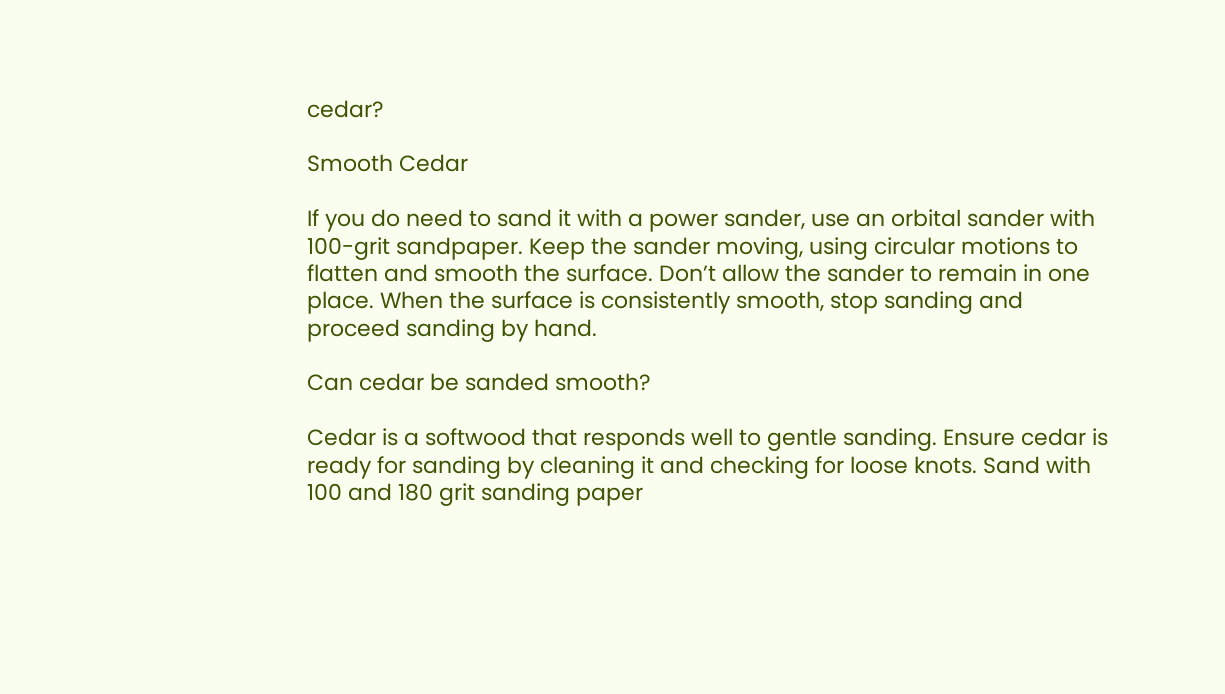cedar?

Smooth Cedar

If you do need to sand it with a power sander, use an orbital sander with 100-grit sandpaper. Keep the sander moving, using circular motions to flatten and smooth the surface. Don’t allow the sander to remain in one place. When the surface is consistently smooth, stop sanding and proceed sanding by hand.

Can cedar be sanded smooth?

Cedar is a softwood that responds well to gentle sanding. Ensure cedar is ready for sanding by cleaning it and checking for loose knots. Sand with 100 and 180 grit sanding paper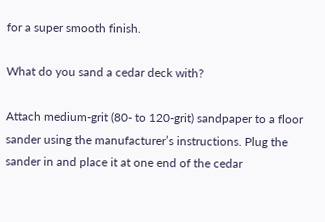for a super smooth finish.

What do you sand a cedar deck with?

Attach medium-grit (80- to 120-grit) sandpaper to a floor sander using the manufacturer’s instructions. Plug the sander in and place it at one end of the cedar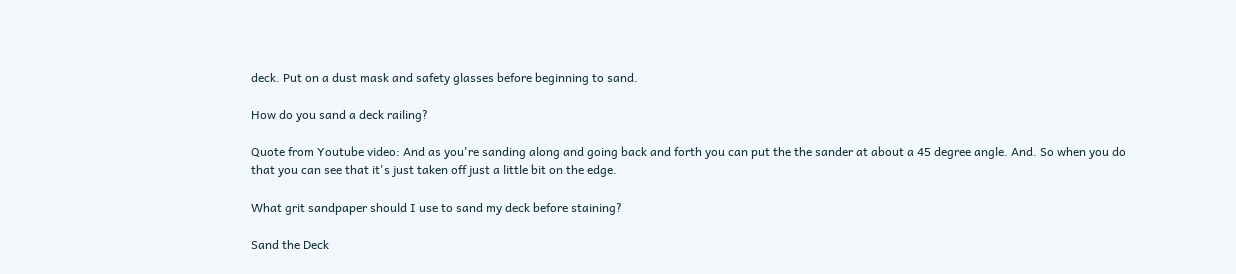deck. Put on a dust mask and safety glasses before beginning to sand.

How do you sand a deck railing?

Quote from Youtube video: And as you're sanding along and going back and forth you can put the the sander at about a 45 degree angle. And. So when you do that you can see that it's just taken off just a little bit on the edge.

What grit sandpaper should I use to sand my deck before staining?

Sand the Deck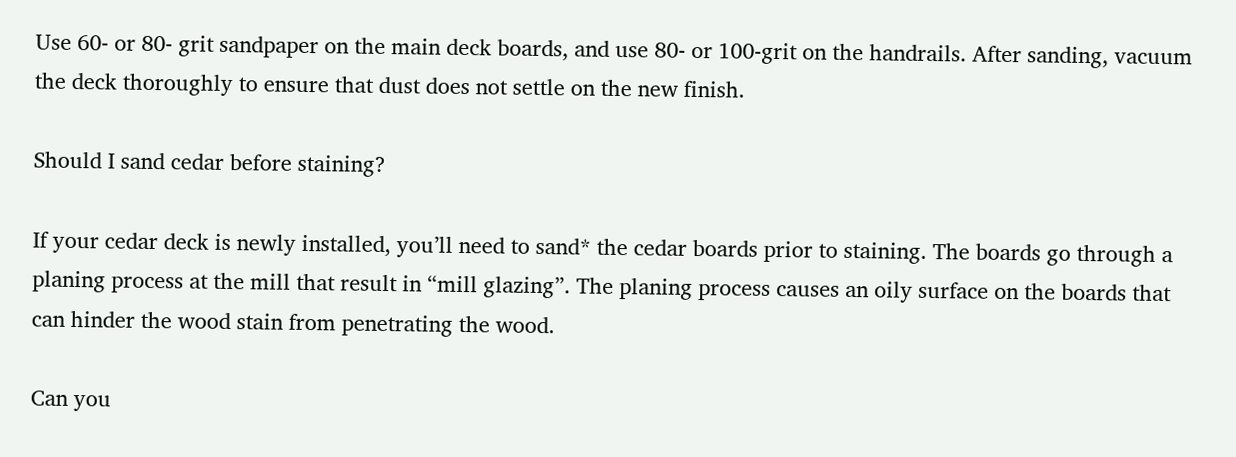Use 60- or 80- grit sandpaper on the main deck boards, and use 80- or 100-grit on the handrails. After sanding, vacuum the deck thoroughly to ensure that dust does not settle on the new finish.

Should I sand cedar before staining?

If your cedar deck is newly installed, you’ll need to sand* the cedar boards prior to staining. The boards go through a planing process at the mill that result in “mill glazing”. The planing process causes an oily surface on the boards that can hinder the wood stain from penetrating the wood.

Can you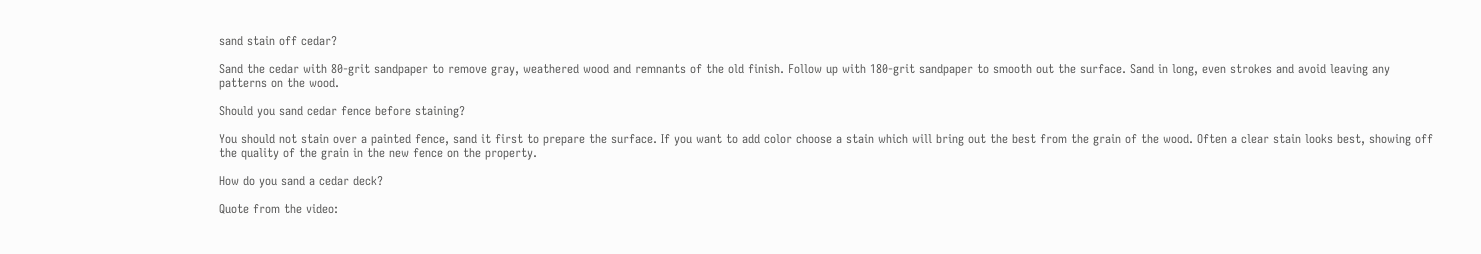sand stain off cedar?

Sand the cedar with 80-grit sandpaper to remove gray, weathered wood and remnants of the old finish. Follow up with 180-grit sandpaper to smooth out the surface. Sand in long, even strokes and avoid leaving any patterns on the wood.

Should you sand cedar fence before staining?

You should not stain over a painted fence, sand it first to prepare the surface. If you want to add color choose a stain which will bring out the best from the grain of the wood. Often a clear stain looks best, showing off the quality of the grain in the new fence on the property.

How do you sand a cedar deck?

Quote from the video: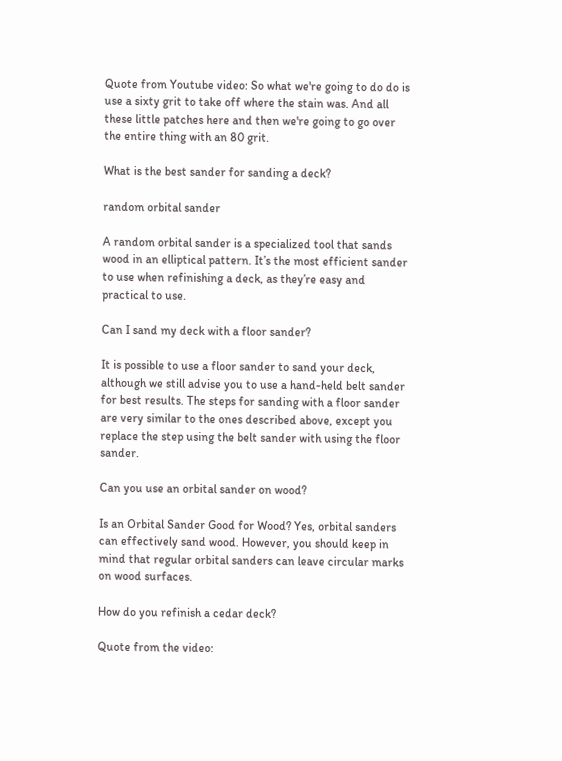Quote from Youtube video: So what we're going to do do is use a sixty grit to take off where the stain was. And all these little patches here and then we're going to go over the entire thing with an 80 grit.

What is the best sander for sanding a deck?

random orbital sander

A random orbital sander is a specialized tool that sands wood in an elliptical pattern. It’s the most efficient sander to use when refinishing a deck, as they’re easy and practical to use.

Can I sand my deck with a floor sander?

It is possible to use a floor sander to sand your deck, although we still advise you to use a hand-held belt sander for best results. The steps for sanding with a floor sander are very similar to the ones described above, except you replace the step using the belt sander with using the floor sander.

Can you use an orbital sander on wood?

Is an Orbital Sander Good for Wood? Yes, orbital sanders can effectively sand wood. However, you should keep in mind that regular orbital sanders can leave circular marks on wood surfaces.

How do you refinish a cedar deck?

Quote from the video: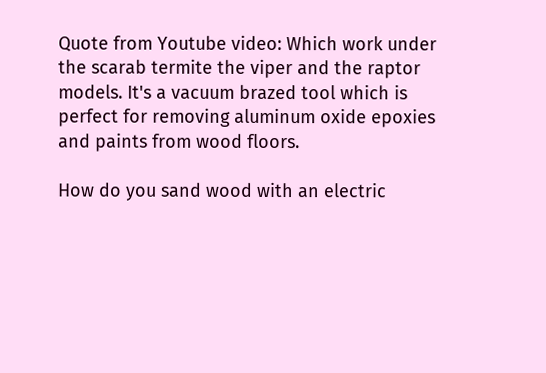Quote from Youtube video: Which work under the scarab termite the viper and the raptor models. It's a vacuum brazed tool which is perfect for removing aluminum oxide epoxies and paints from wood floors.

How do you sand wood with an electric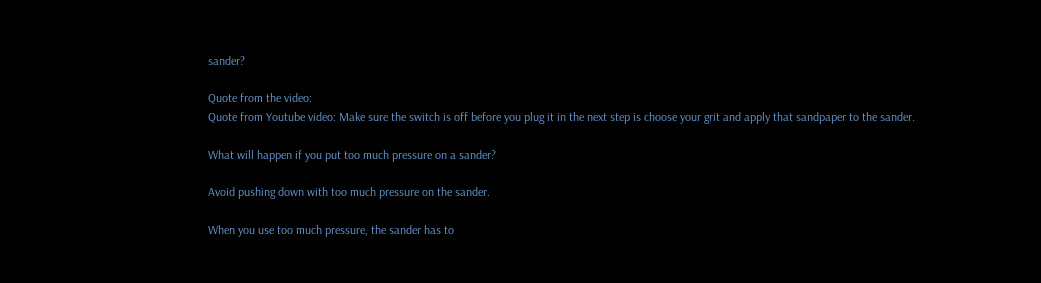sander?

Quote from the video:
Quote from Youtube video: Make sure the switch is off before you plug it in the next step is choose your grit and apply that sandpaper to the sander.

What will happen if you put too much pressure on a sander?

Avoid pushing down with too much pressure on the sander.

When you use too much pressure, the sander has to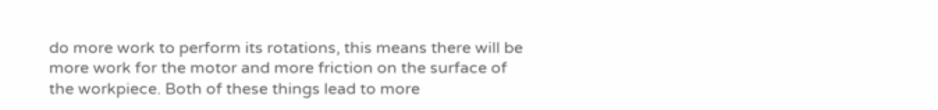do more work to perform its rotations, this means there will be more work for the motor and more friction on the surface of the workpiece. Both of these things lead to more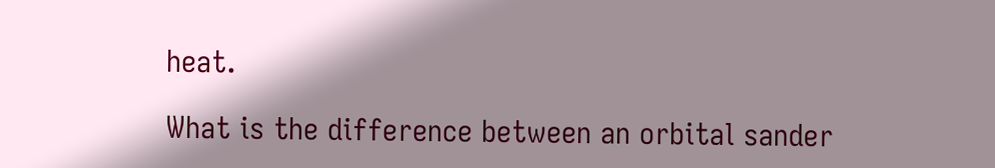heat.

What is the difference between an orbital sander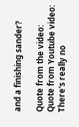and a finishing sander?

Quote from the video:
Quote from Youtube video: There's really no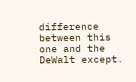difference between this one and the DeWalt except.